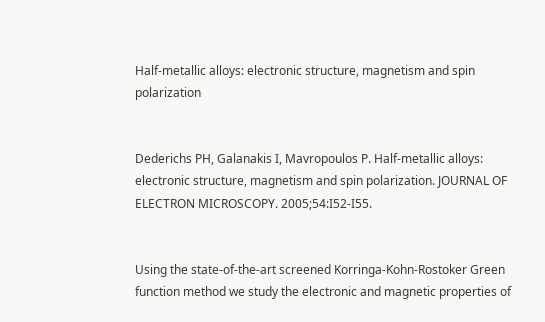Half-metallic alloys: electronic structure, magnetism and spin polarization


Dederichs PH, Galanakis I, Mavropoulos P. Half-metallic alloys: electronic structure, magnetism and spin polarization. JOURNAL OF ELECTRON MICROSCOPY. 2005;54:I52-I55.


Using the state-of-the-art screened Korringa-Kohn-Rostoker Green function method we study the electronic and magnetic properties of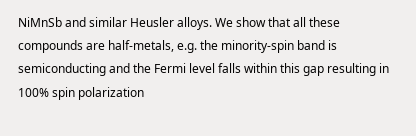NiMnSb and similar Heusler alloys. We show that all these compounds are half-metals, e.g. the minority-spin band is semiconducting and the Fermi level falls within this gap resulting in 100% spin polarization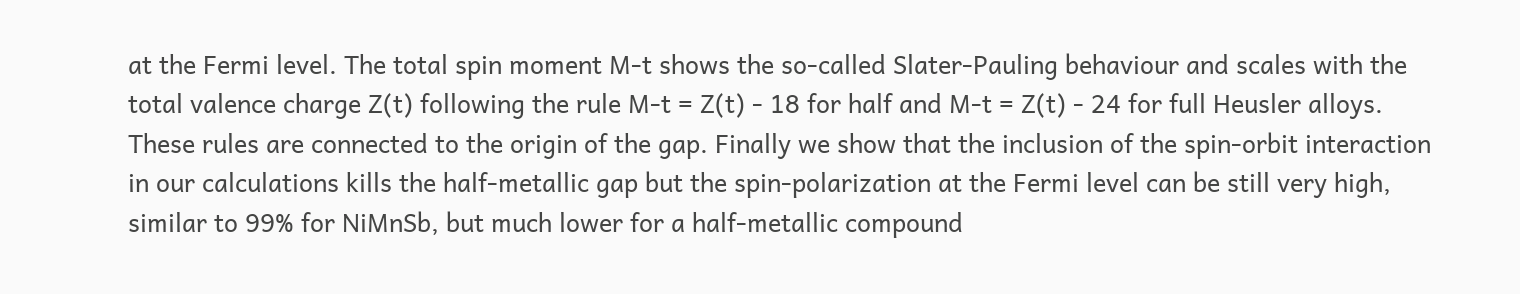at the Fermi level. The total spin moment M-t shows the so-called Slater-Pauling behaviour and scales with the total valence charge Z(t) following the rule M-t = Z(t) - 18 for half and M-t = Z(t) - 24 for full Heusler alloys. These rules are connected to the origin of the gap. Finally we show that the inclusion of the spin-orbit interaction in our calculations kills the half-metallic gap but the spin-polarization at the Fermi level can be still very high, similar to 99% for NiMnSb, but much lower for a half-metallic compound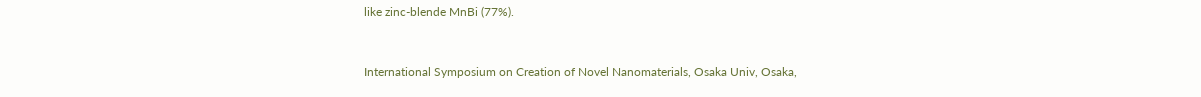like zinc-blende MnBi (77%).


International Symposium on Creation of Novel Nanomaterials, Osaka Univ, Osaka,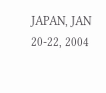JAPAN, JAN 20-22, 2004